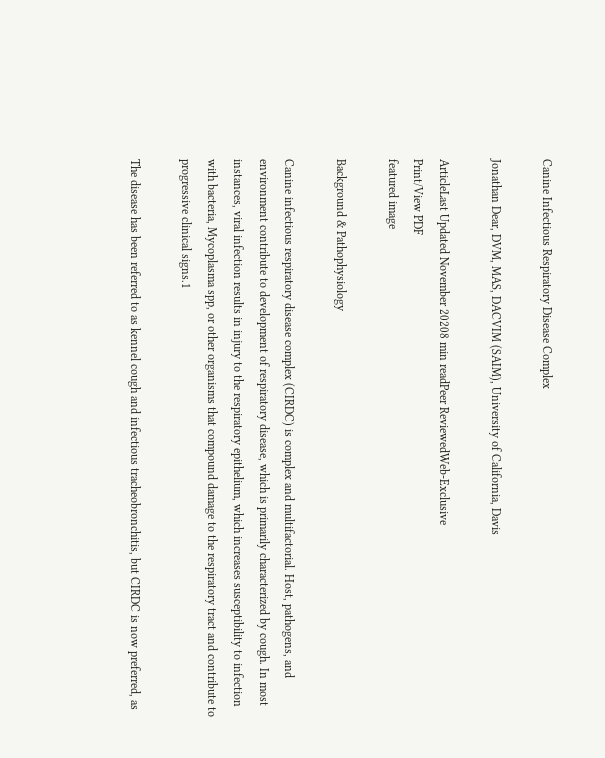Canine Infectious Respiratory Disease Complex

Jonathan Dear, DVM, MAS, DACVIM (SAIM), University of California, Davis

ArticleLast Updated November 20208 min readPeer ReviewedWeb-Exclusive
Print/View PDF
featured image

Background & Pathophysiology

Canine infectious respiratory disease complex (CIRDC) is complex and multifactorial. Host, pathogens, and environment contribute to development of respiratory disease, which is primarily characterized by cough. In most instances, viral infection results in injury to the respiratory epithelium, which increases susceptibility to infection with bacteria, Mycoplasma spp, or other organisms that compound damage to the respiratory tract and contribute to progressive clinical signs.1

The disease has been referred to as kennel cough and infectious tracheobronchitis, but CIRDC is now preferred, as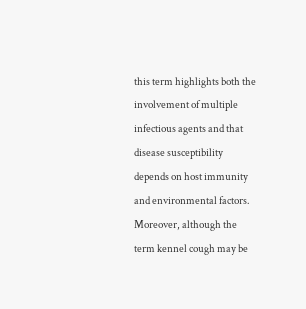this term highlights both the involvement of multiple infectious agents and that disease susceptibility depends on host immunity and environmental factors. Moreover, although the term kennel cough may be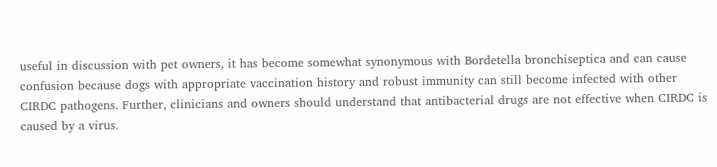useful in discussion with pet owners, it has become somewhat synonymous with Bordetella bronchiseptica and can cause confusion because dogs with appropriate vaccination history and robust immunity can still become infected with other CIRDC pathogens. Further, clinicians and owners should understand that antibacterial drugs are not effective when CIRDC is caused by a virus.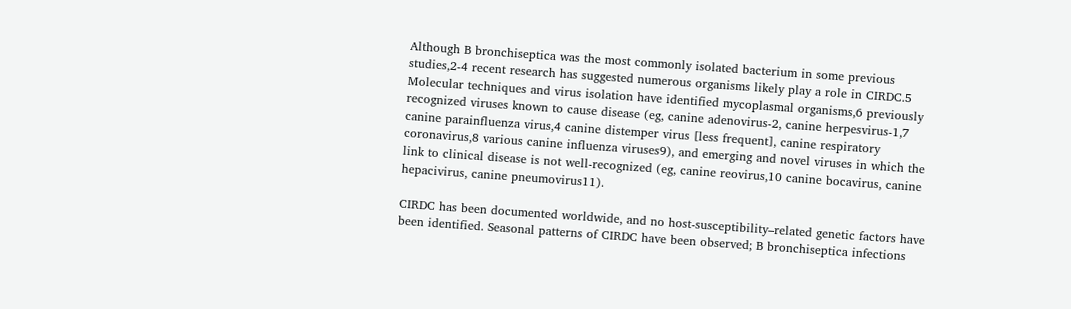Although B bronchiseptica was the most commonly isolated bacterium in some previous studies,2-4 recent research has suggested numerous organisms likely play a role in CIRDC.5 Molecular techniques and virus isolation have identified mycoplasmal organisms,6 previously recognized viruses known to cause disease (eg, canine adenovirus-2, canine herpesvirus-1,7 canine parainfluenza virus,4 canine distemper virus [less frequent], canine respiratory coronavirus,8 various canine influenza viruses9), and emerging and novel viruses in which the link to clinical disease is not well-recognized (eg, canine reovirus,10 canine bocavirus, canine hepacivirus, canine pneumovirus11).

CIRDC has been documented worldwide, and no host-susceptibility–related genetic factors have been identified. Seasonal patterns of CIRDC have been observed; B bronchiseptica infections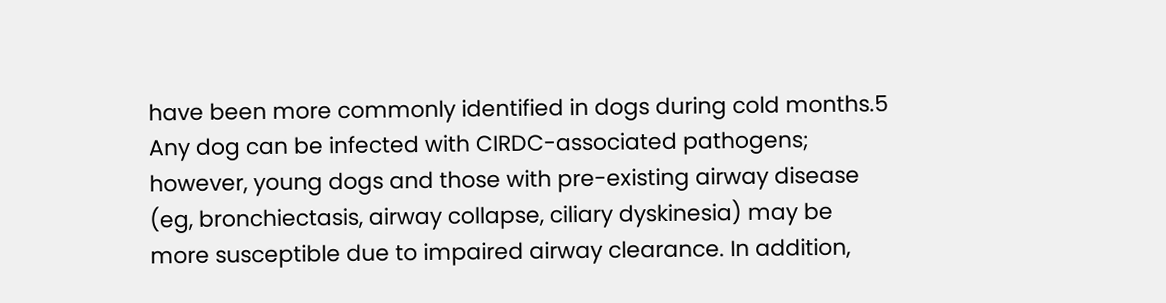have been more commonly identified in dogs during cold months.5 Any dog can be infected with CIRDC-associated pathogens; however, young dogs and those with pre-existing airway disease (eg, bronchiectasis, airway collapse, ciliary dyskinesia) may be more susceptible due to impaired airway clearance. In addition,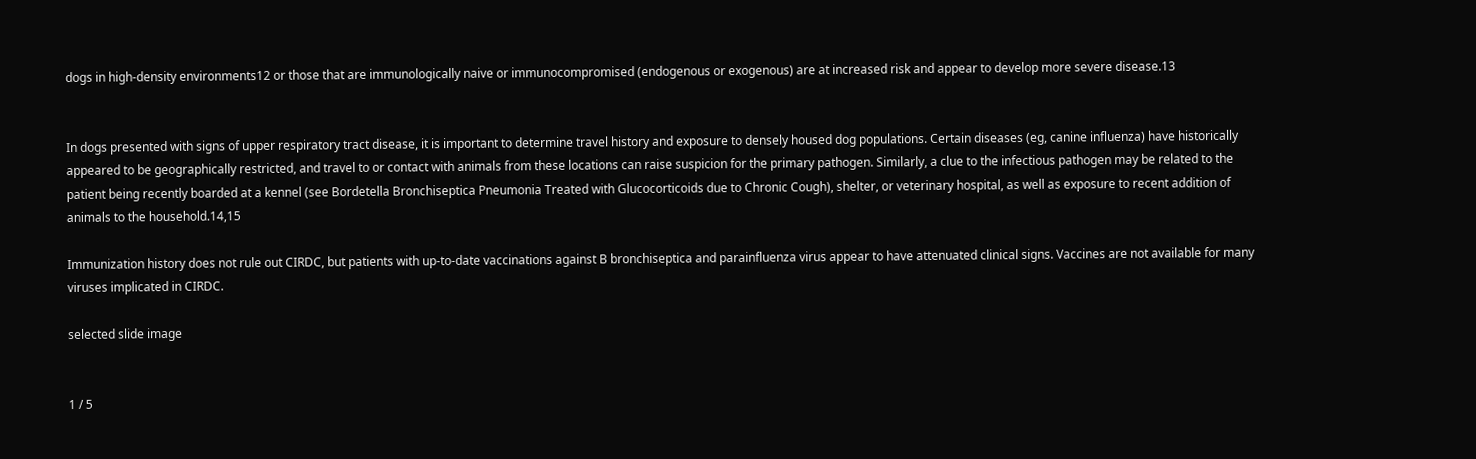dogs in high-density environments12 or those that are immunologically naive or immunocompromised (endogenous or exogenous) are at increased risk and appear to develop more severe disease.13


In dogs presented with signs of upper respiratory tract disease, it is important to determine travel history and exposure to densely housed dog populations. Certain diseases (eg, canine influenza) have historically appeared to be geographically restricted, and travel to or contact with animals from these locations can raise suspicion for the primary pathogen. Similarly, a clue to the infectious pathogen may be related to the patient being recently boarded at a kennel (see Bordetella Bronchiseptica Pneumonia Treated with Glucocorticoids due to Chronic Cough), shelter, or veterinary hospital, as well as exposure to recent addition of animals to the household.14,15

Immunization history does not rule out CIRDC, but patients with up-to-date vaccinations against B bronchiseptica and parainfluenza virus appear to have attenuated clinical signs. Vaccines are not available for many viruses implicated in CIRDC.

selected slide image


1 / 5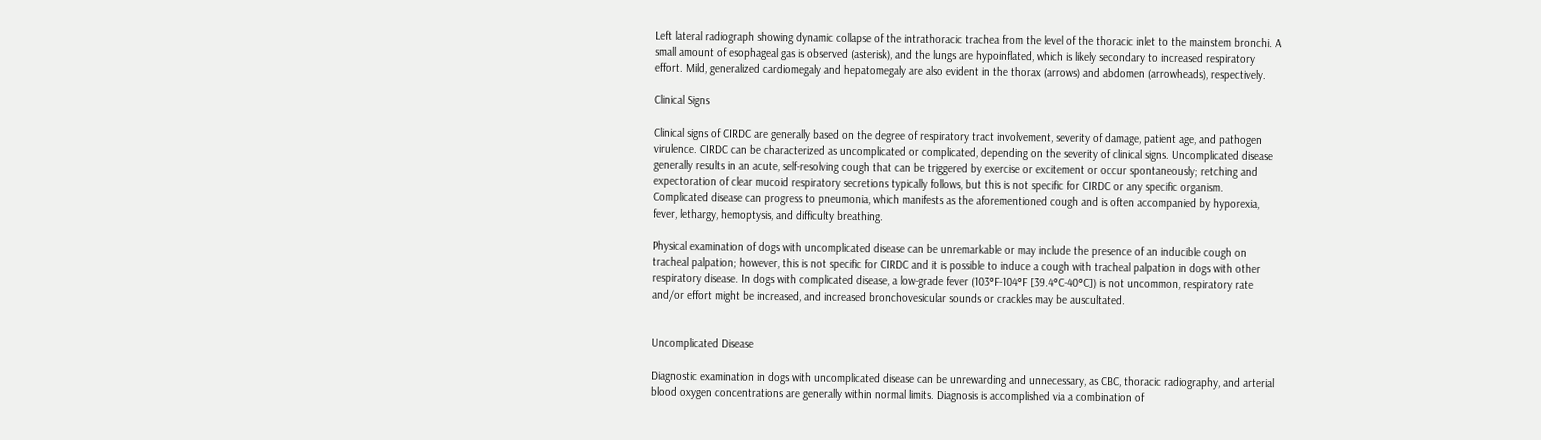Left lateral radiograph showing dynamic collapse of the intrathoracic trachea from the level of the thoracic inlet to the mainstem bronchi. A small amount of esophageal gas is observed (asterisk), and the lungs are hypoinflated, which is likely secondary to increased respiratory effort. Mild, generalized cardiomegaly and hepatomegaly are also evident in the thorax (arrows) and abdomen (arrowheads), respectively.

Clinical Signs

Clinical signs of CIRDC are generally based on the degree of respiratory tract involvement, severity of damage, patient age, and pathogen virulence. CIRDC can be characterized as uncomplicated or complicated, depending on the severity of clinical signs. Uncomplicated disease generally results in an acute, self-resolving cough that can be triggered by exercise or excitement or occur spontaneously; retching and expectoration of clear mucoid respiratory secretions typically follows, but this is not specific for CIRDC or any specific organism. Complicated disease can progress to pneumonia, which manifests as the aforementioned cough and is often accompanied by hyporexia, fever, lethargy, hemoptysis, and difficulty breathing.

Physical examination of dogs with uncomplicated disease can be unremarkable or may include the presence of an inducible cough on tracheal palpation; however, this is not specific for CIRDC and it is possible to induce a cough with tracheal palpation in dogs with other respiratory disease. In dogs with complicated disease, a low-grade fever (103°F-104°F [39.4°C-40°C]) is not uncommon, respiratory rate and/or effort might be increased, and increased bronchovesicular sounds or crackles may be auscultated.


Uncomplicated Disease

Diagnostic examination in dogs with uncomplicated disease can be unrewarding and unnecessary, as CBC, thoracic radiography, and arterial blood oxygen concentrations are generally within normal limits. Diagnosis is accomplished via a combination of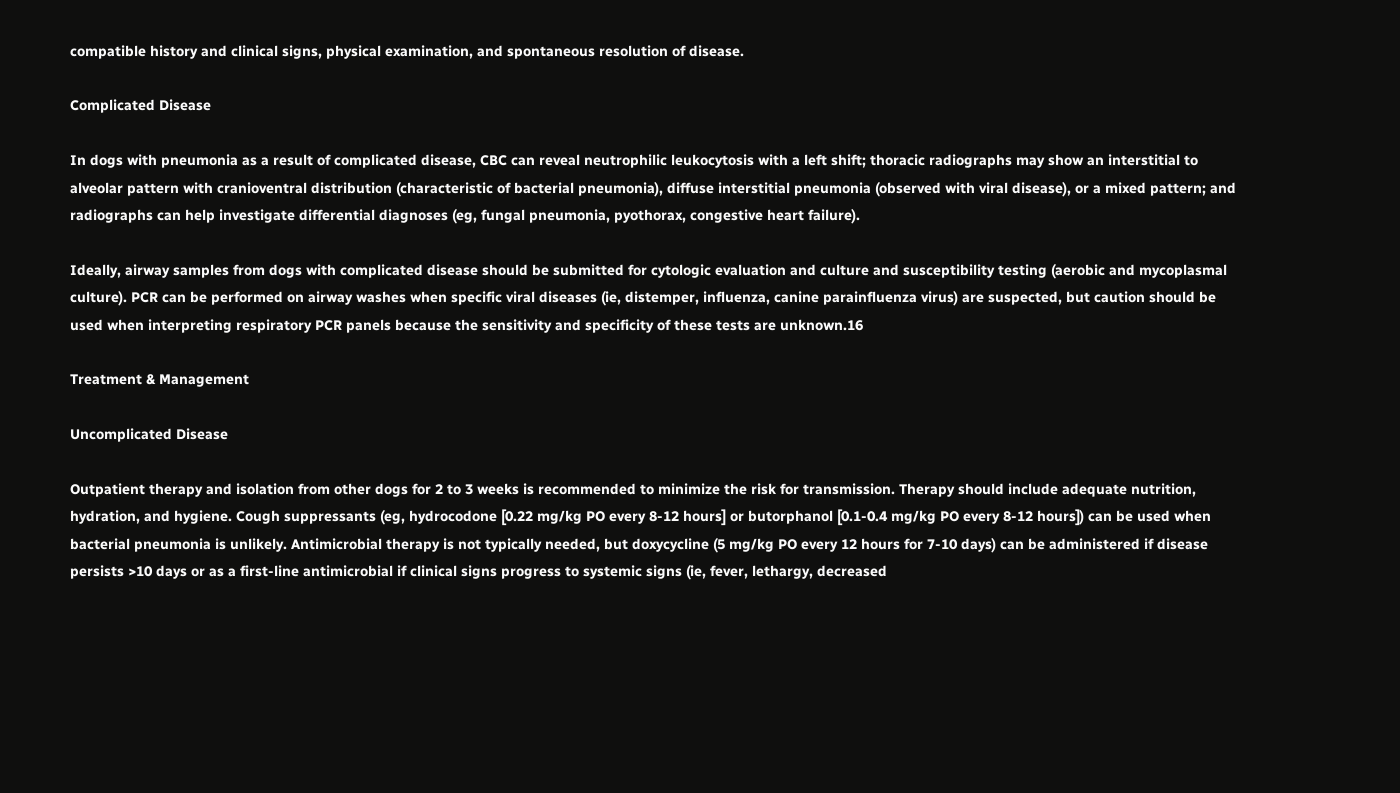compatible history and clinical signs, physical examination, and spontaneous resolution of disease.

Complicated Disease

In dogs with pneumonia as a result of complicated disease, CBC can reveal neutrophilic leukocytosis with a left shift; thoracic radiographs may show an interstitial to alveolar pattern with cranioventral distribution (characteristic of bacterial pneumonia), diffuse interstitial pneumonia (observed with viral disease), or a mixed pattern; and radiographs can help investigate differential diagnoses (eg, fungal pneumonia, pyothorax, congestive heart failure).

Ideally, airway samples from dogs with complicated disease should be submitted for cytologic evaluation and culture and susceptibility testing (aerobic and mycoplasmal culture). PCR can be performed on airway washes when specific viral diseases (ie, distemper, influenza, canine parainfluenza virus) are suspected, but caution should be used when interpreting respiratory PCR panels because the sensitivity and specificity of these tests are unknown.16

Treatment & Management

Uncomplicated Disease

Outpatient therapy and isolation from other dogs for 2 to 3 weeks is recommended to minimize the risk for transmission. Therapy should include adequate nutrition, hydration, and hygiene. Cough suppressants (eg, hydrocodone [0.22 mg/kg PO every 8-12 hours] or butorphanol [0.1-0.4 mg/kg PO every 8-12 hours]) can be used when bacterial pneumonia is unlikely. Antimicrobial therapy is not typically needed, but doxycycline (5 mg/kg PO every 12 hours for 7-10 days) can be administered if disease persists >10 days or as a first-line antimicrobial if clinical signs progress to systemic signs (ie, fever, lethargy, decreased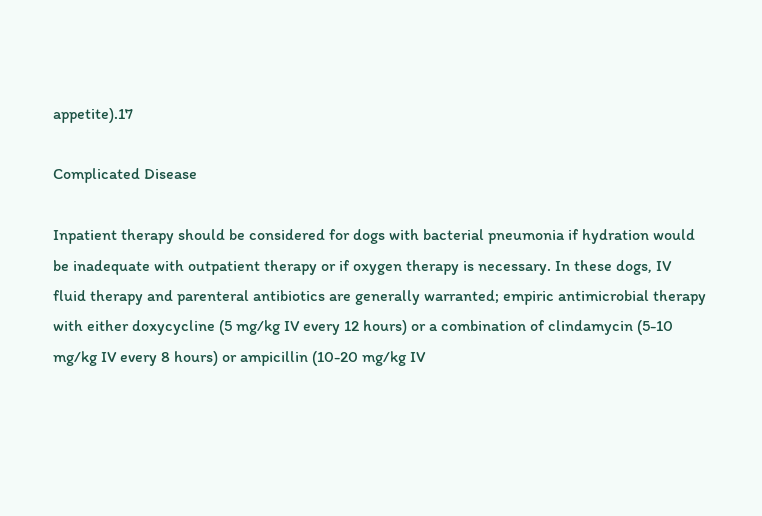appetite).17

Complicated Disease

Inpatient therapy should be considered for dogs with bacterial pneumonia if hydration would be inadequate with outpatient therapy or if oxygen therapy is necessary. In these dogs, IV fluid therapy and parenteral antibiotics are generally warranted; empiric antimicrobial therapy with either doxycycline (5 mg/kg IV every 12 hours) or a combination of clindamycin (5-10 mg/kg IV every 8 hours) or ampicillin (10-20 mg/kg IV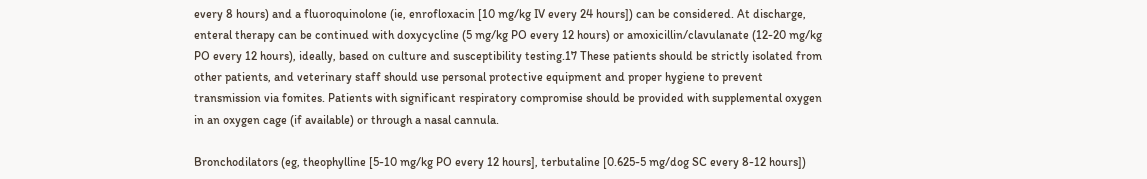every 8 hours) and a fluoroquinolone (ie, enrofloxacin [10 mg/kg IV every 24 hours]) can be considered. At discharge, enteral therapy can be continued with doxycycline (5 mg/kg PO every 12 hours) or amoxicillin/clavulanate (12-20 mg/kg PO every 12 hours), ideally, based on culture and susceptibility testing.17 These patients should be strictly isolated from other patients, and veterinary staff should use personal protective equipment and proper hygiene to prevent transmission via fomites. Patients with significant respiratory compromise should be provided with supplemental oxygen in an oxygen cage (if available) or through a nasal cannula.

Bronchodilators (eg, theophylline [5-10 mg/kg PO every 12 hours], terbutaline [0.625-5 mg/dog SC every 8-12 hours])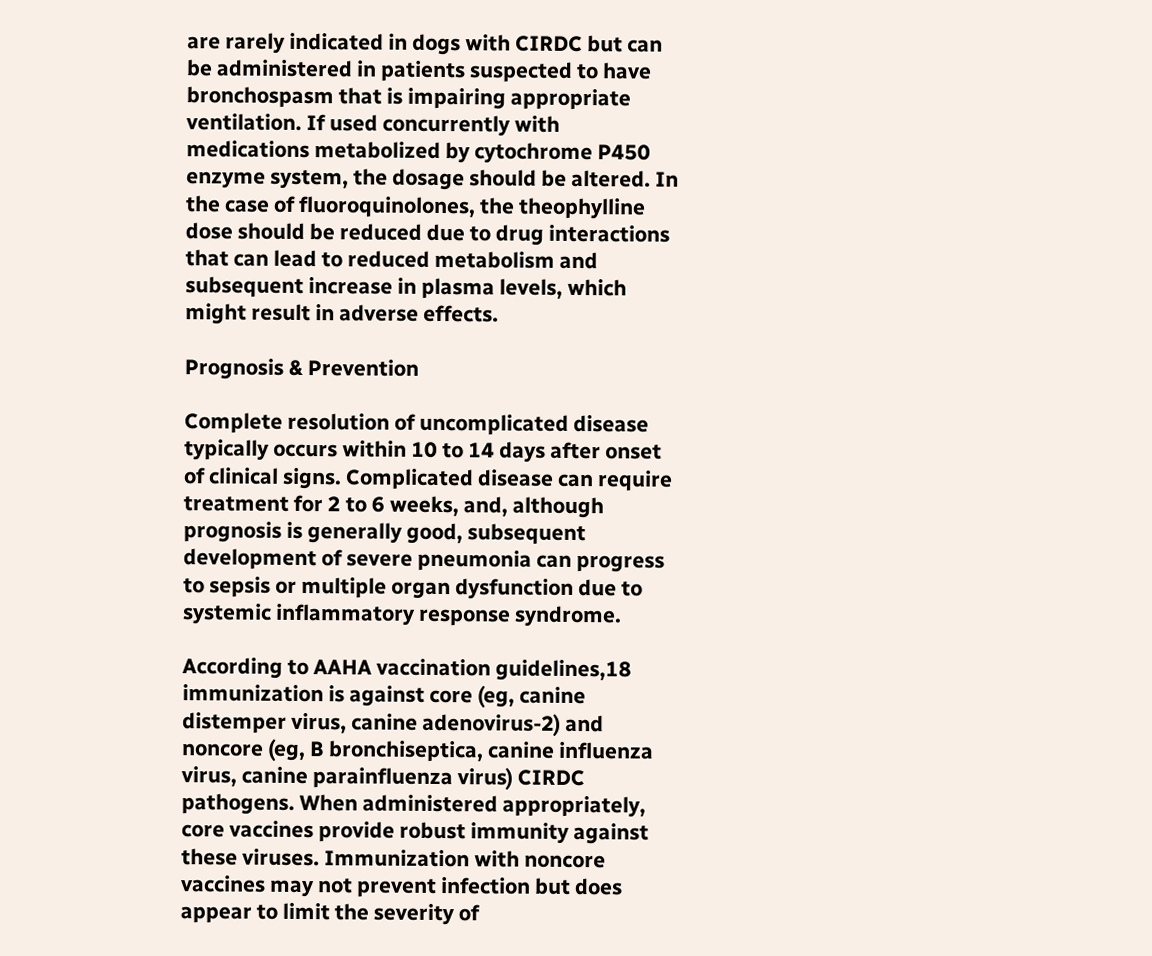are rarely indicated in dogs with CIRDC but can be administered in patients suspected to have bronchospasm that is impairing appropriate ventilation. If used concurrently with medications metabolized by cytochrome P450 enzyme system, the dosage should be altered. In the case of fluoroquinolones, the theophylline dose should be reduced due to drug interactions that can lead to reduced metabolism and subsequent increase in plasma levels, which might result in adverse effects.

Prognosis & Prevention

Complete resolution of uncomplicated disease typically occurs within 10 to 14 days after onset of clinical signs. Complicated disease can require treatment for 2 to 6 weeks, and, although prognosis is generally good, subsequent development of severe pneumonia can progress to sepsis or multiple organ dysfunction due to systemic inflammatory response syndrome.

According to AAHA vaccination guidelines,18 immunization is against core (eg, canine distemper virus, canine adenovirus-2) and noncore (eg, B bronchiseptica, canine influenza virus, canine parainfluenza virus) CIRDC pathogens. When administered appropriately, core vaccines provide robust immunity against these viruses. Immunization with noncore vaccines may not prevent infection but does appear to limit the severity of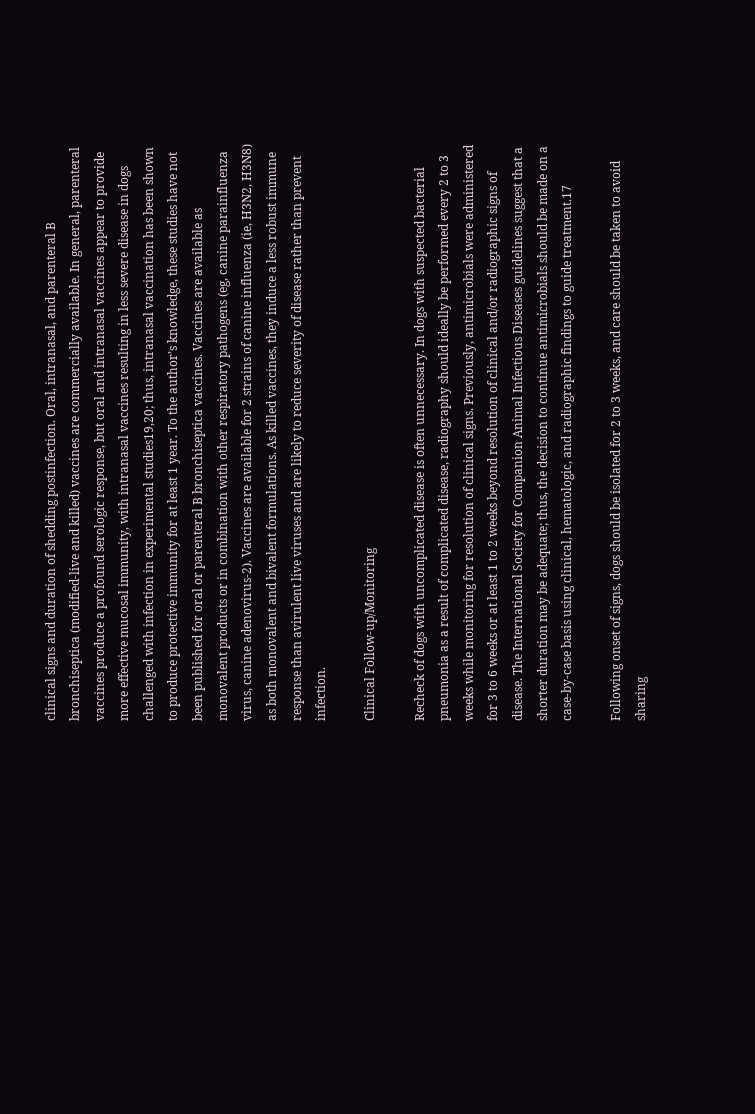clinical signs and duration of shedding postinfection. Oral, intranasal, and parenteral B bronchiseptica (modified-live and killed) vaccines are commercially available. In general, parenteral vaccines produce a profound serologic response, but oral and intranasal vaccines appear to provide more effective mucosal immunity, with intranasal vaccines resulting in less severe disease in dogs challenged with infection in experimental studies19,20; thus, intranasal vaccination has been shown to produce protective immunity for at least 1 year. To the author’s knowledge, these studies have not been published for oral or parenteral B bronchiseptica vaccines. Vaccines are available as monovalent products or in combination with other respiratory pathogens (eg, canine parainfluenza virus, canine adenovirus-2). Vaccines are available for 2 strains of canine influenza (ie, H3N2, H3N8) as both monovalent and bivalent formulations. As killed vaccines, they induce a less robust immune response than avirulent live viruses and are likely to reduce severity of disease rather than prevent infection.

Clinical Follow-up/Monitoring

Recheck of dogs with uncomplicated disease is often unnecessary. In dogs with suspected bacterial pneumonia as a result of complicated disease, radiography should ideally be performed every 2 to 3 weeks while monitoring for resolution of clinical signs. Previously, antimicrobials were administered for 3 to 6 weeks or at least 1 to 2 weeks beyond resolution of clinical and/or radiographic signs of disease. The International Society for Companion Animal Infectious Diseases guidelines suggest that a shorter duration may be adequate; thus, the decision to continue antimicrobials should be made on a case-by-case basis using clinical, hematologic, and radiographic findings to guide treatment.17

Following onset of signs, dogs should be isolated for 2 to 3 weeks, and care should be taken to avoid sharing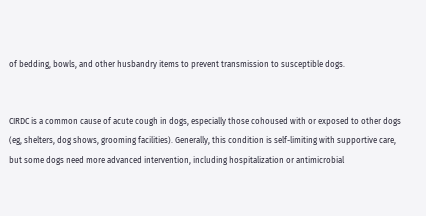of bedding, bowls, and other husbandry items to prevent transmission to susceptible dogs.


CIRDC is a common cause of acute cough in dogs, especially those cohoused with or exposed to other dogs (eg, shelters, dog shows, grooming facilities). Generally, this condition is self-limiting with supportive care, but some dogs need more advanced intervention, including hospitalization or antimicrobial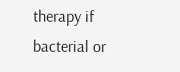therapy if bacterial or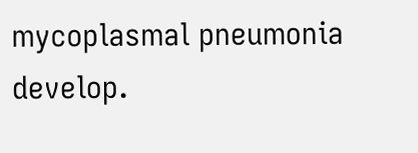mycoplasmal pneumonia develop.